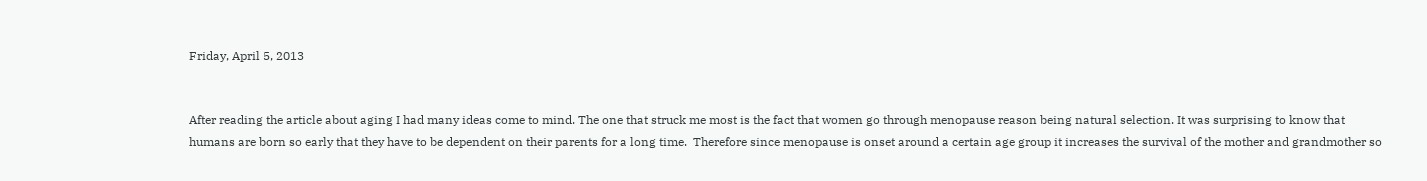Friday, April 5, 2013


After reading the article about aging I had many ideas come to mind. The one that struck me most is the fact that women go through menopause reason being natural selection. It was surprising to know that humans are born so early that they have to be dependent on their parents for a long time.  Therefore since menopause is onset around a certain age group it increases the survival of the mother and grandmother so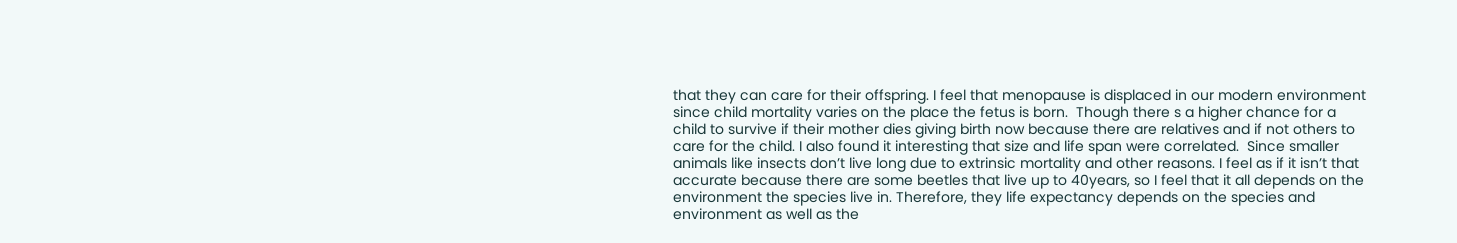that they can care for their offspring. I feel that menopause is displaced in our modern environment since child mortality varies on the place the fetus is born.  Though there s a higher chance for a child to survive if their mother dies giving birth now because there are relatives and if not others to care for the child. I also found it interesting that size and life span were correlated.  Since smaller animals like insects don’t live long due to extrinsic mortality and other reasons. I feel as if it isn’t that accurate because there are some beetles that live up to 40years, so I feel that it all depends on the environment the species live in. Therefore, they life expectancy depends on the species and environment as well as the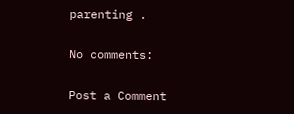parenting .

No comments:

Post a Comment